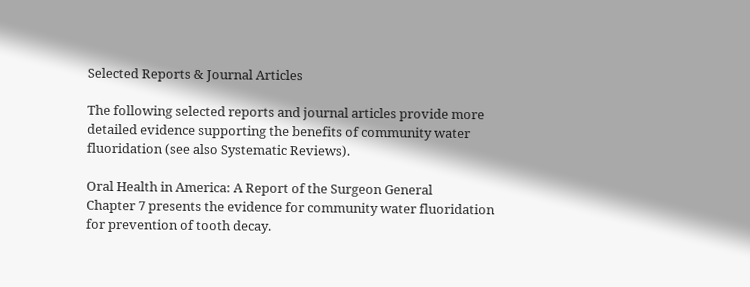Selected Reports & Journal Articles

The following selected reports and journal articles provide more detailed evidence supporting the benefits of community water fluoridation (see also Systematic Reviews).

Oral Health in America: A Report of the Surgeon General
Chapter 7 presents the evidence for community water fluoridation for prevention of tooth decay.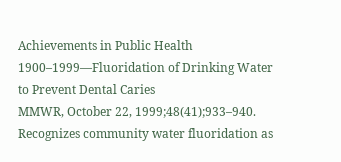Achievements in Public Health 1900–1999—Fluoridation of Drinking Water to Prevent Dental Caries
MMWR, October 22, 1999;48(41);933–940.
Recognizes community water fluoridation as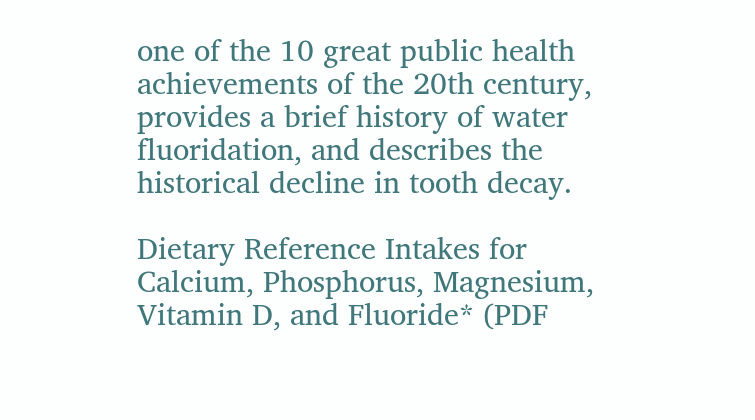one of the 10 great public health achievements of the 20th century, provides a brief history of water fluoridation, and describes the historical decline in tooth decay.

Dietary Reference Intakes for Calcium, Phosphorus, Magnesium, Vitamin D, and Fluoride* (PDF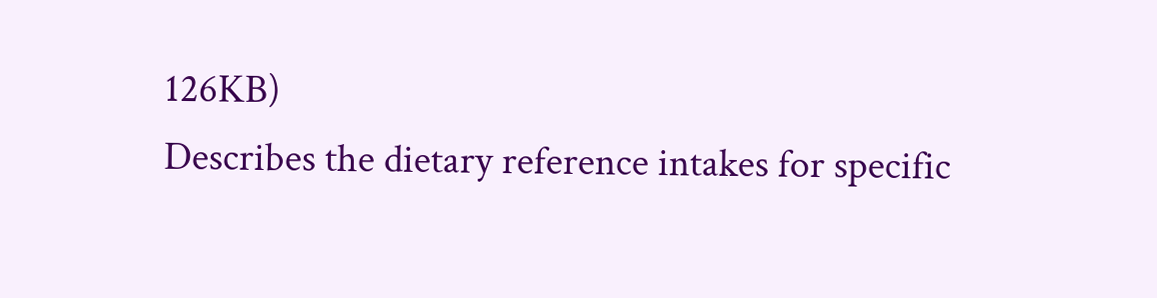126KB)
Describes the dietary reference intakes for specific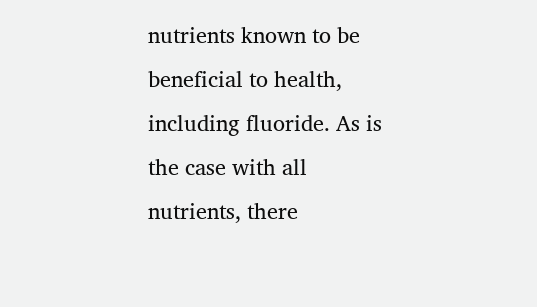nutrients known to be beneficial to health, including fluoride. As is the case with all nutrients, there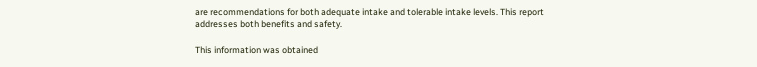are recommendations for both adequate intake and tolerable intake levels. This report addresses both benefits and safety.

This information was obtained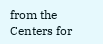from the Centers for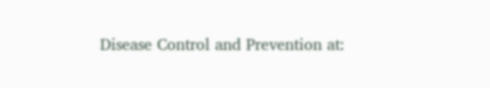Disease Control and Prevention at: